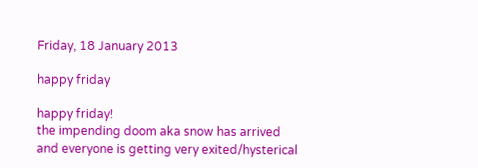Friday, 18 January 2013

happy friday

happy friday!
the impending doom aka snow has arrived and everyone is getting very exited/hysterical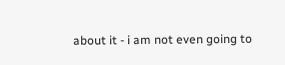about it - i am not even going to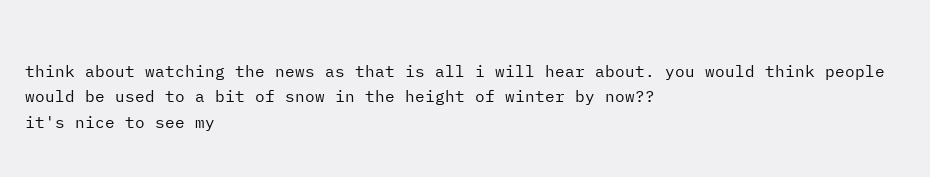think about watching the news as that is all i will hear about. you would think people would be used to a bit of snow in the height of winter by now??
it's nice to see my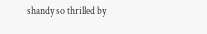shandy so thrilled by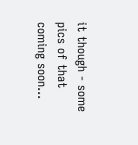it though - some pics of that coming soon...